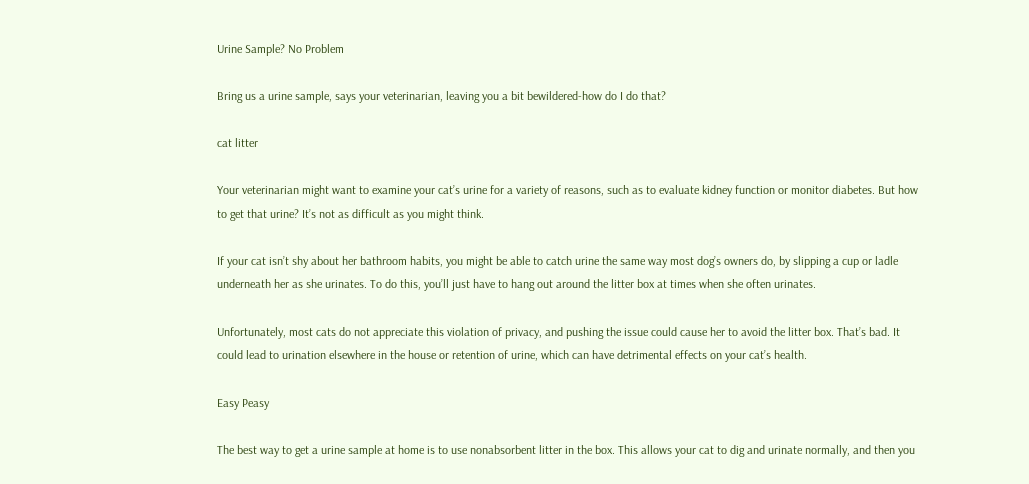Urine Sample? No Problem

Bring us a urine sample, says your veterinarian, leaving you a bit bewildered-how do I do that?

cat litter

Your veterinarian might want to examine your cat’s urine for a variety of reasons, such as to evaluate kidney function or monitor diabetes. But how to get that urine? It’s not as difficult as you might think.

If your cat isn’t shy about her bathroom habits, you might be able to catch urine the same way most dog’s owners do, by slipping a cup or ladle underneath her as she urinates. To do this, you’ll just have to hang out around the litter box at times when she often urinates.

Unfortunately, most cats do not appreciate this violation of privacy, and pushing the issue could cause her to avoid the litter box. That’s bad. It could lead to urination elsewhere in the house or retention of urine, which can have detrimental effects on your cat’s health.

Easy Peasy

The best way to get a urine sample at home is to use nonabsorbent litter in the box. This allows your cat to dig and urinate normally, and then you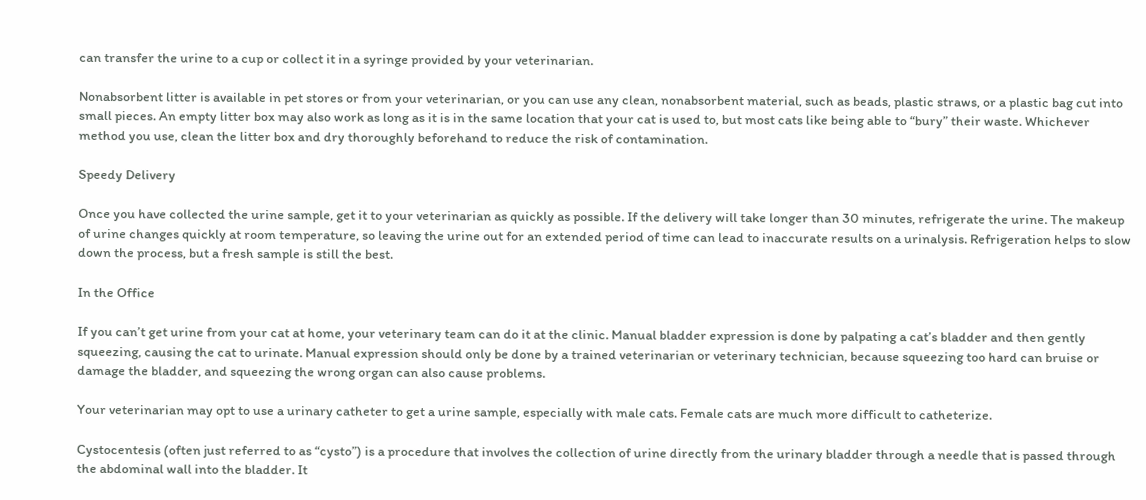can transfer the urine to a cup or collect it in a syringe provided by your veterinarian.

Nonabsorbent litter is available in pet stores or from your veterinarian, or you can use any clean, nonabsorbent material, such as beads, plastic straws, or a plastic bag cut into small pieces. An empty litter box may also work as long as it is in the same location that your cat is used to, but most cats like being able to “bury” their waste. Whichever method you use, clean the litter box and dry thoroughly beforehand to reduce the risk of contamination.

Speedy Delivery

Once you have collected the urine sample, get it to your veterinarian as quickly as possible. If the delivery will take longer than 30 minutes, refrigerate the urine. The makeup of urine changes quickly at room temperature, so leaving the urine out for an extended period of time can lead to inaccurate results on a urinalysis. Refrigeration helps to slow down the process, but a fresh sample is still the best.

In the Office

If you can’t get urine from your cat at home, your veterinary team can do it at the clinic. Manual bladder expression is done by palpating a cat’s bladder and then gently squeezing, causing the cat to urinate. Manual expression should only be done by a trained veterinarian or veterinary technician, because squeezing too hard can bruise or damage the bladder, and squeezing the wrong organ can also cause problems.

Your veterinarian may opt to use a urinary catheter to get a urine sample, especially with male cats. Female cats are much more difficult to catheterize.

Cystocentesis (often just referred to as “cysto”) is a procedure that involves the collection of urine directly from the urinary bladder through a needle that is passed through the abdominal wall into the bladder. It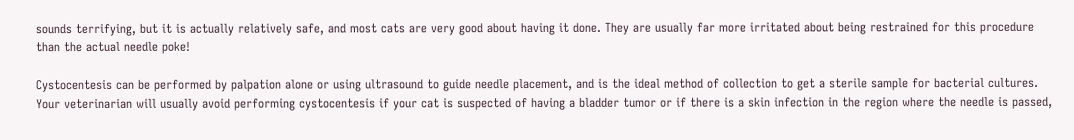sounds terrifying, but it is actually relatively safe, and most cats are very good about having it done. They are usually far more irritated about being restrained for this procedure than the actual needle poke!

Cystocentesis can be performed by palpation alone or using ultrasound to guide needle placement, and is the ideal method of collection to get a sterile sample for bacterial cultures. Your veterinarian will usually avoid performing cystocentesis if your cat is suspected of having a bladder tumor or if there is a skin infection in the region where the needle is passed,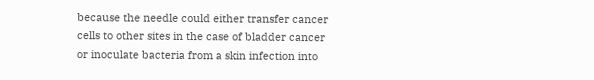because the needle could either transfer cancer cells to other sites in the case of bladder cancer or inoculate bacteria from a skin infection into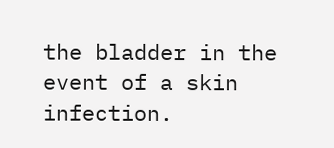the bladder in the event of a skin infection.